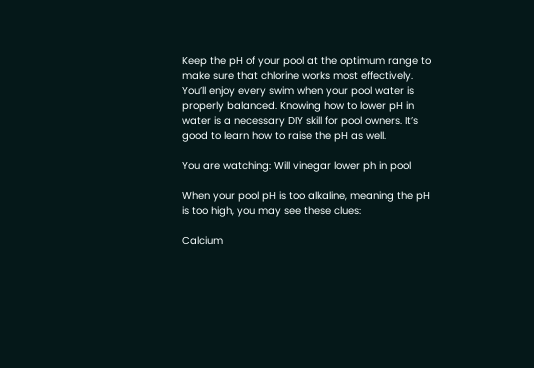Keep the pH of your pool at the optimum range to make sure that chlorine works most effectively. You’ll enjoy every swim when your pool water is properly balanced. Knowing how to lower pH in water is a necessary DIY skill for pool owners. It’s good to learn how to raise the pH as well.

You are watching: Will vinegar lower ph in pool

When your pool pH is too alkaline, meaning the pH is too high, you may see these clues:

Calcium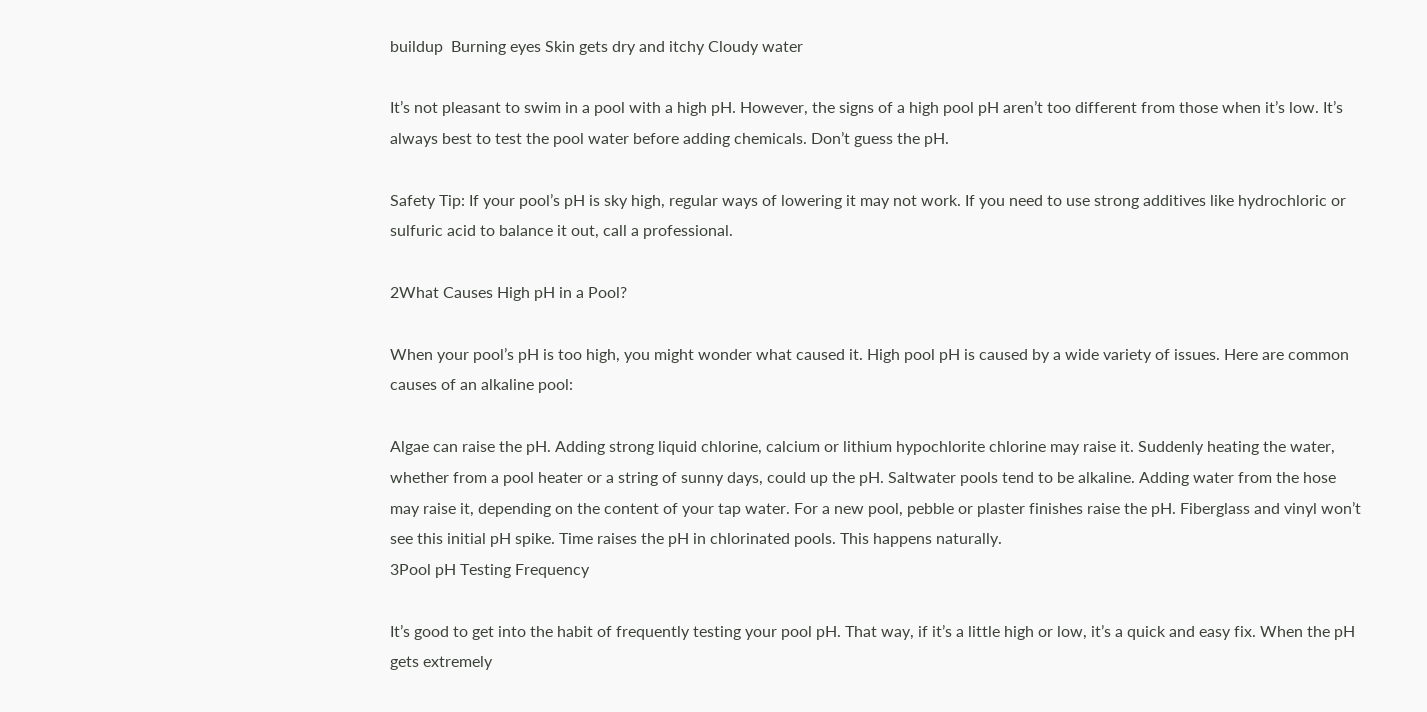buildup  Burning eyes Skin gets dry and itchy Cloudy water

It’s not pleasant to swim in a pool with a high pH. However, the signs of a high pool pH aren’t too different from those when it’s low. It’s always best to test the pool water before adding chemicals. Don’t guess the pH.

Safety Tip: If your pool’s pH is sky high, regular ways of lowering it may not work. If you need to use strong additives like hydrochloric or sulfuric acid to balance it out, call a professional.

2What Causes High pH in a Pool?

When your pool’s pH is too high, you might wonder what caused it. High pool pH is caused by a wide variety of issues. Here are common causes of an alkaline pool:

Algae can raise the pH. Adding strong liquid chlorine, calcium or lithium hypochlorite chlorine may raise it. Suddenly heating the water, whether from a pool heater or a string of sunny days, could up the pH. Saltwater pools tend to be alkaline. Adding water from the hose may raise it, depending on the content of your tap water. For a new pool, pebble or plaster finishes raise the pH. Fiberglass and vinyl won’t see this initial pH spike. Time raises the pH in chlorinated pools. This happens naturally.
3Pool pH Testing Frequency

It’s good to get into the habit of frequently testing your pool pH. That way, if it’s a little high or low, it’s a quick and easy fix. When the pH gets extremely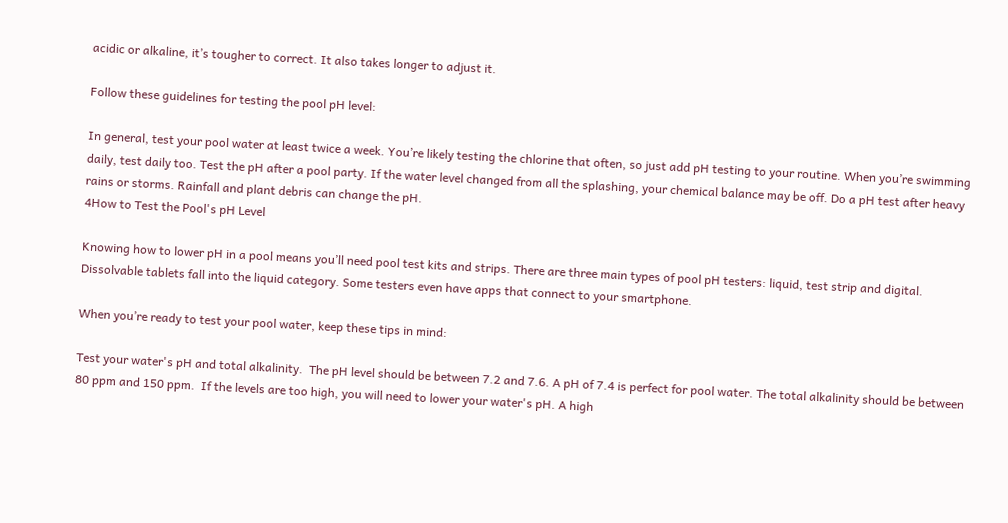acidic or alkaline, it’s tougher to correct. It also takes longer to adjust it.

Follow these guidelines for testing the pool pH level:

In general, test your pool water at least twice a week. You’re likely testing the chlorine that often, so just add pH testing to your routine. When you’re swimming daily, test daily too. Test the pH after a pool party. If the water level changed from all the splashing, your chemical balance may be off. Do a pH test after heavy rains or storms. Rainfall and plant debris can change the pH.
4How to Test the Pool's pH Level

Knowing how to lower pH in a pool means you’ll need pool test kits and strips. There are three main types of pool pH testers: liquid, test strip and digital. Dissolvable tablets fall into the liquid category. Some testers even have apps that connect to your smartphone.

When you’re ready to test your pool water, keep these tips in mind:

Test your water's pH and total alkalinity.  The pH level should be between 7.2 and 7.6. A pH of 7.4 is perfect for pool water. The total alkalinity should be between 80 ppm and 150 ppm.  If the levels are too high, you will need to lower your water's pH. A high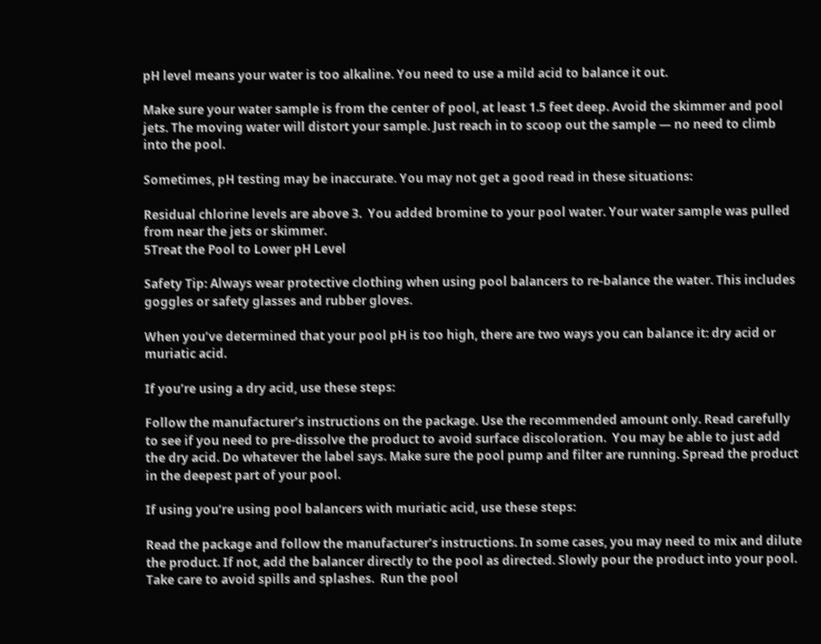pH level means your water is too alkaline. You need to use a mild acid to balance it out.

Make sure your water sample is from the center of pool, at least 1.5 feet deep. Avoid the skimmer and pool jets. The moving water will distort your sample. Just reach in to scoop out the sample — no need to climb into the pool.

Sometimes, pH testing may be inaccurate. You may not get a good read in these situations:

Residual chlorine levels are above 3.  You added bromine to your pool water. Your water sample was pulled from near the jets or skimmer.
5Treat the Pool to Lower pH Level

Safety Tip: Always wear protective clothing when using pool balancers to re-balance the water. This includes goggles or safety glasses and rubber gloves.

When you’ve determined that your pool pH is too high, there are two ways you can balance it: dry acid or muriatic acid.

If you’re using a dry acid, use these steps:

Follow the manufacturer’s instructions on the package. Use the recommended amount only. Read carefully to see if you need to pre-dissolve the product to avoid surface discoloration.  You may be able to just add the dry acid. Do whatever the label says. Make sure the pool pump and filter are running. Spread the product in the deepest part of your pool.

If using you’re using pool balancers with muriatic acid, use these steps:

Read the package and follow the manufacturer’s instructions. In some cases, you may need to mix and dilute the product. If not, add the balancer directly to the pool as directed. Slowly pour the product into your pool. Take care to avoid spills and splashes.  Run the pool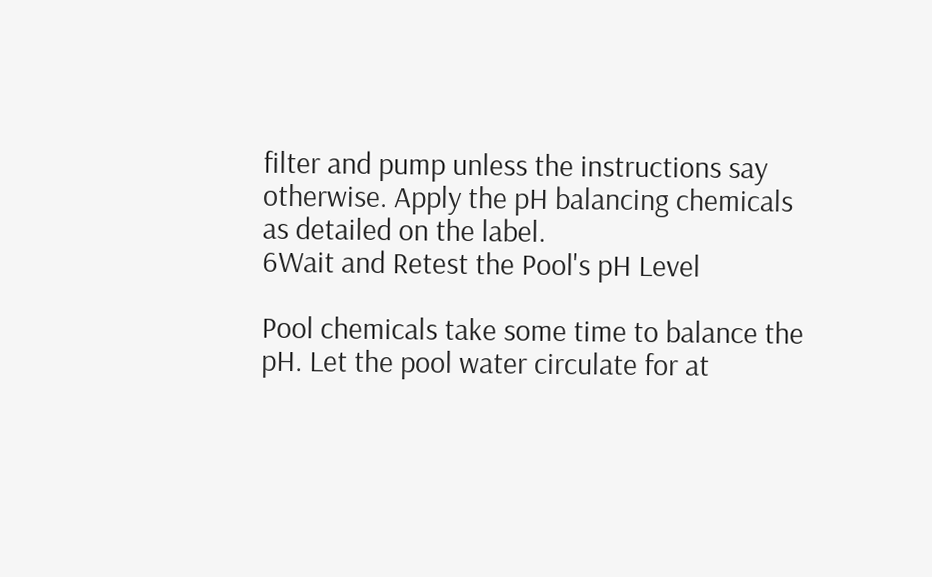filter and pump unless the instructions say otherwise. Apply the pH balancing chemicals as detailed on the label.
6Wait and Retest the Pool's pH Level

Pool chemicals take some time to balance the pH. Let the pool water circulate for at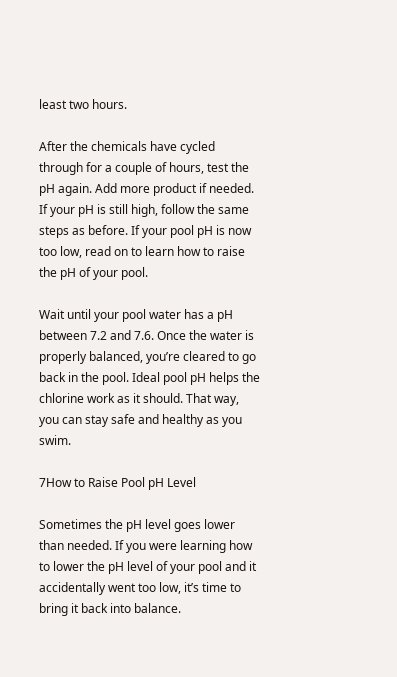least two hours.

After the chemicals have cycled through for a couple of hours, test the pH again. Add more product if needed. If your pH is still high, follow the same steps as before. If your pool pH is now too low, read on to learn how to raise the pH of your pool.

Wait until your pool water has a pH between 7.2 and 7.6. Once the water is properly balanced, you’re cleared to go back in the pool. Ideal pool pH helps the chlorine work as it should. That way, you can stay safe and healthy as you swim.

7How to Raise Pool pH Level

Sometimes the pH level goes lower than needed. If you were learning how to lower the pH level of your pool and it accidentally went too low, it’s time to bring it back into balance.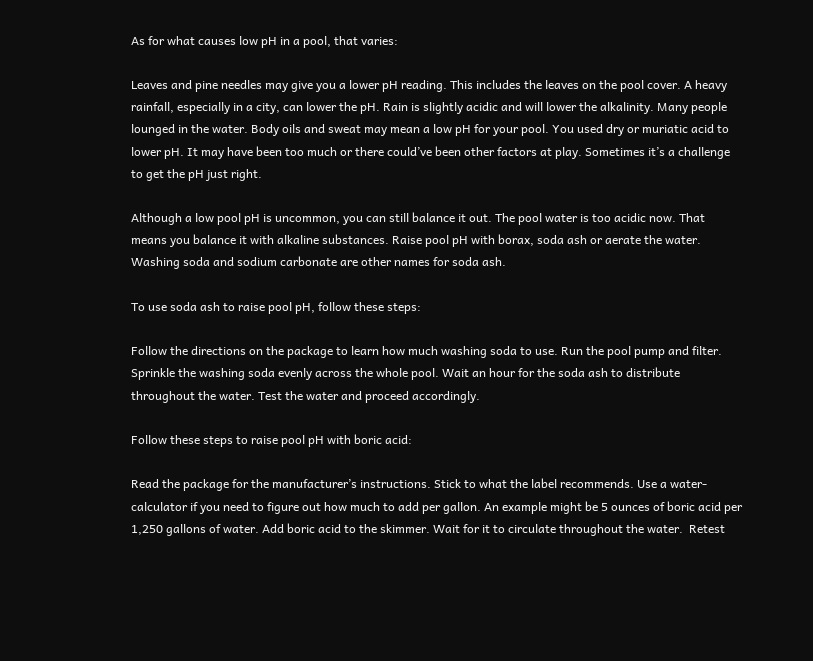As for what causes low pH in a pool, that varies:

Leaves and pine needles may give you a lower pH reading. This includes the leaves on the pool cover. A heavy rainfall, especially in a city, can lower the pH. Rain is slightly acidic and will lower the alkalinity. Many people lounged in the water. Body oils and sweat may mean a low pH for your pool. You used dry or muriatic acid to lower pH. It may have been too much or there could’ve been other factors at play. Sometimes it’s a challenge to get the pH just right.

Although a low pool pH is uncommon, you can still balance it out. The pool water is too acidic now. That means you balance it with alkaline substances. Raise pool pH with borax, soda ash or aerate the water. Washing soda and sodium carbonate are other names for soda ash.

To use soda ash to raise pool pH, follow these steps:

Follow the directions on the package to learn how much washing soda to use. Run the pool pump and filter. Sprinkle the washing soda evenly across the whole pool. Wait an hour for the soda ash to distribute throughout the water. Test the water and proceed accordingly.

Follow these steps to raise pool pH with boric acid:

Read the package for the manufacturer’s instructions. Stick to what the label recommends. Use a water-calculator if you need to figure out how much to add per gallon. An example might be 5 ounces of boric acid per 1,250 gallons of water. Add boric acid to the skimmer. Wait for it to circulate throughout the water.  Retest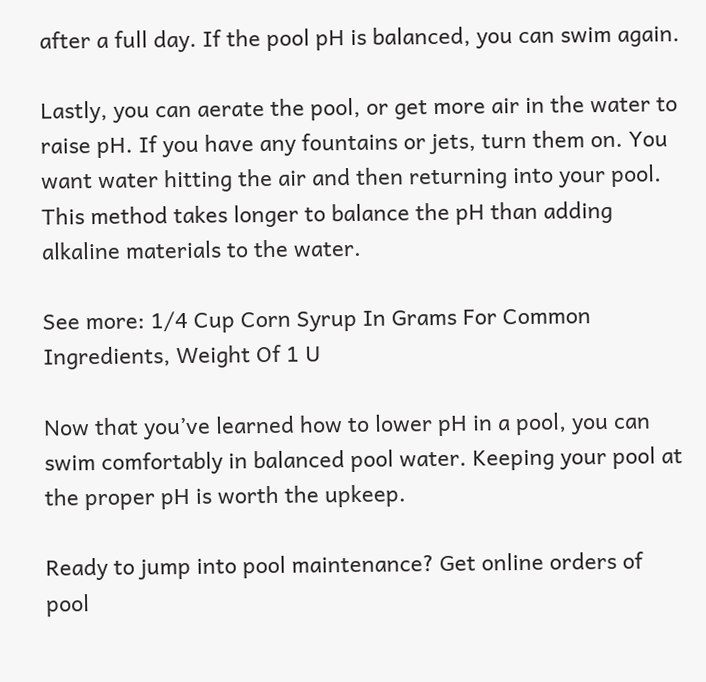after a full day. If the pool pH is balanced, you can swim again.

Lastly, you can aerate the pool, or get more air in the water to raise pH. If you have any fountains or jets, turn them on. You want water hitting the air and then returning into your pool. This method takes longer to balance the pH than adding alkaline materials to the water.

See more: 1/4 Cup Corn Syrup In Grams For Common Ingredients, Weight Of 1 U

Now that you’ve learned how to lower pH in a pool, you can swim comfortably in balanced pool water. Keeping your pool at the proper pH is worth the upkeep.

Ready to jump into pool maintenance? Get online orders of pool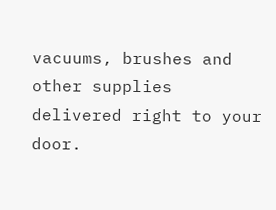vacuums, brushes and other supplies delivered right to your door.